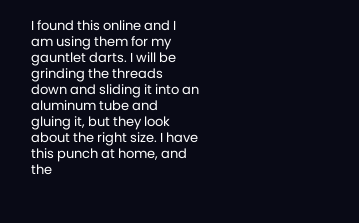I found this online and I am using them for my gauntlet darts. I will be grinding the threads down and sliding it into an aluminum tube and gluing it, but they look about the right size. I have this punch at home, and the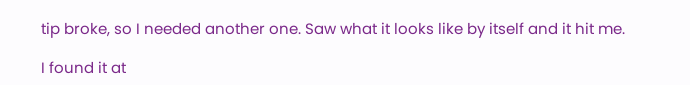tip broke, so I needed another one. Saw what it looks like by itself and it hit me.

I found it at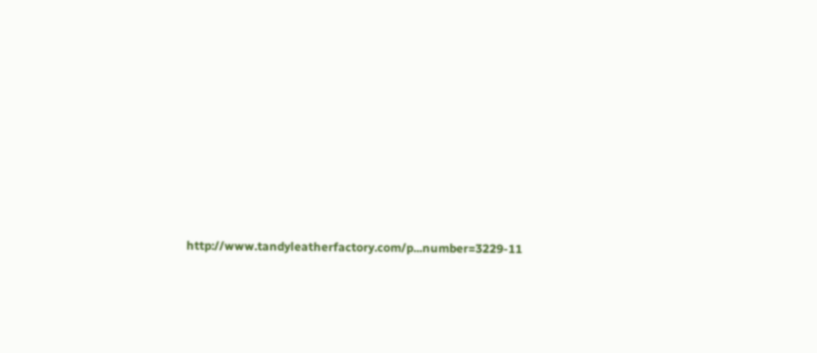http://www.tandyleatherfactory.com/p...number=3229-11